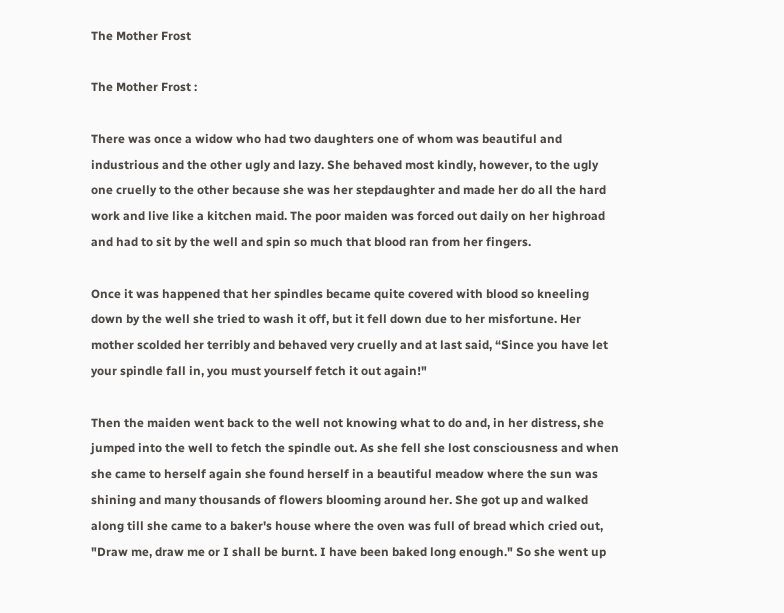The Mother Frost

The Mother Frost :

There was once a widow who had two daughters one of whom was beautiful and industrious and the other ugly and lazy. She behaved most kindly, however, to the ugly one cruelly to the other because she was her stepdaughter and made her do all the hard work and live like a kitchen maid. The poor maiden was forced out daily on her highroad and had to sit by the well and spin so much that blood ran from her fingers.

Once it was happened that her spindles became quite covered with blood so kneeling down by the well she tried to wash it off, but it fell down due to her misfortune. Her mother scolded her terribly and behaved very cruelly and at last said, “Since you have let your spindle fall in, you must yourself fetch it out again!"

Then the maiden went back to the well not knowing what to do and, in her distress, she jumped into the well to fetch the spindle out. As she fell she lost consciousness and when she came to herself again she found herself in a beautiful meadow where the sun was shining and many thousands of flowers blooming around her. She got up and walked along till she came to a baker's house where the oven was full of bread which cried out, "Draw me, draw me or I shall be burnt. I have been baked long enough." So she went up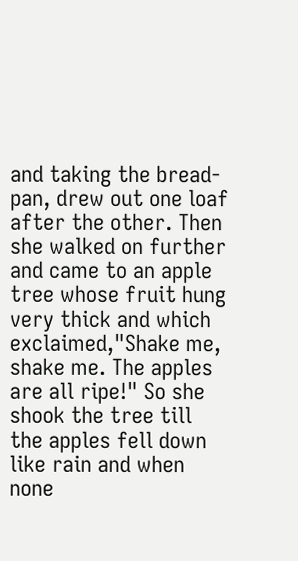and taking the bread-pan, drew out one loaf after the other. Then she walked on further and came to an apple tree whose fruit hung very thick and which exclaimed,"Shake me, shake me. The apples are all ripe!" So she shook the tree till the apples fell down like rain and when none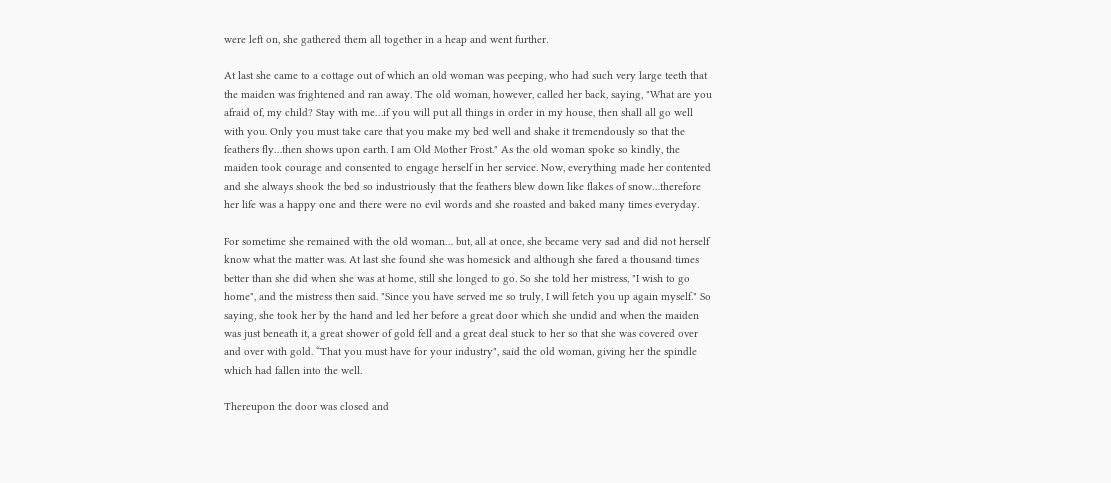were left on, she gathered them all together in a heap and went further.

At last she came to a cottage out of which an old woman was peeping, who had such very large teeth that the maiden was frightened and ran away. The old woman, however, called her back, saying, "What are you afraid of, my child? Stay with me…if you will put all things in order in my house, then shall all go well with you. Only you must take care that you make my bed well and shake it tremendously so that the feathers fly…then shows upon earth. I am Old Mother Frost." As the old woman spoke so kindly, the maiden took courage and consented to engage herself in her service. Now, everything made her contented and she always shook the bed so industriously that the feathers blew down like flakes of snow…therefore her life was a happy one and there were no evil words and she roasted and baked many times everyday.

For sometime she remained with the old woman… but, all at once, she became very sad and did not herself know what the matter was. At last she found she was homesick and although she fared a thousand times better than she did when she was at home, still she longed to go. So she told her mistress, "I wish to go home", and the mistress then said. "Since you have served me so truly, I will fetch you up again myself." So saying, she took her by the hand and led her before a great door which she undid and when the maiden was just beneath it, a great shower of gold fell and a great deal stuck to her so that she was covered over and over with gold. “That you must have for your industry", said the old woman, giving her the spindle which had fallen into the well.

Thereupon the door was closed and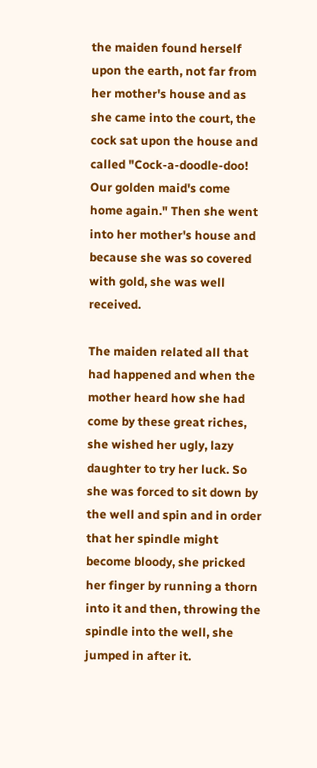the maiden found herself upon the earth, not far from her mother's house and as she came into the court, the cock sat upon the house and called "Cock-a-doodle-doo! Our golden maid's come home again." Then she went into her mother's house and because she was so covered with gold, she was well received.

The maiden related all that had happened and when the mother heard how she had come by these great riches, she wished her ugly, lazy daughter to try her luck. So she was forced to sit down by the well and spin and in order that her spindle might become bloody, she pricked her finger by running a thorn into it and then, throwing the spindle into the well, she jumped in after it.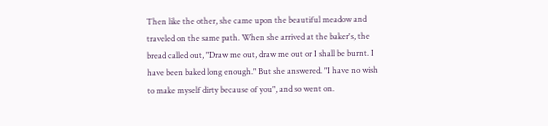Then like the other, she came upon the beautiful meadow and traveled on the same path. When she arrived at the baker's, the bread called out, "Draw me out, draw me out or I shall be burnt. I have been baked long enough." But she answered. "I have no wish to make myself dirty because of you", and so went on.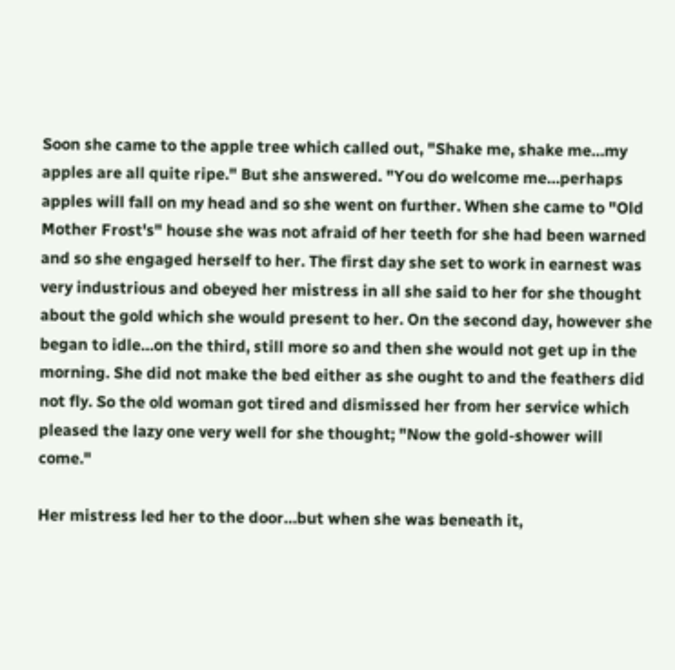Soon she came to the apple tree which called out, "Shake me, shake me…my apples are all quite ripe." But she answered. "You do welcome me…perhaps apples will fall on my head and so she went on further. When she came to "Old Mother Frost's" house she was not afraid of her teeth for she had been warned and so she engaged herself to her. The first day she set to work in earnest was very industrious and obeyed her mistress in all she said to her for she thought about the gold which she would present to her. On the second day, however she began to idle…on the third, still more so and then she would not get up in the morning. She did not make the bed either as she ought to and the feathers did not fly. So the old woman got tired and dismissed her from her service which pleased the lazy one very well for she thought; "Now the gold-shower will come."

Her mistress led her to the door…but when she was beneath it,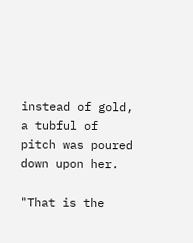instead of gold, a tubful of pitch was poured down upon her.

"That is the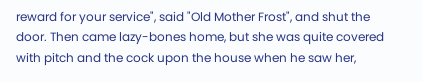reward for your service", said "Old Mother Frost", and shut the door. Then came lazy-bones home, but she was quite covered with pitch and the cock upon the house when he saw her,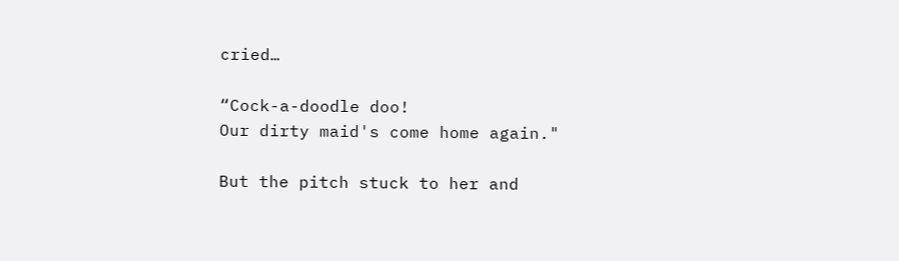cried…

“Cock-a-doodle doo!
Our dirty maid's come home again."

But the pitch stuck to her and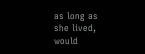as long as she lived, would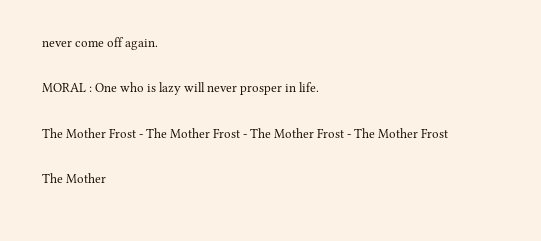never come off again.

MORAL : One who is lazy will never prosper in life.

The Mother Frost - The Mother Frost - The Mother Frost - The Mother Frost

The Mother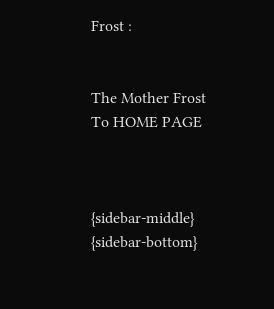Frost :


The Mother Frost To HOME PAGE



{sidebar-middle} {sidebar-bottom}